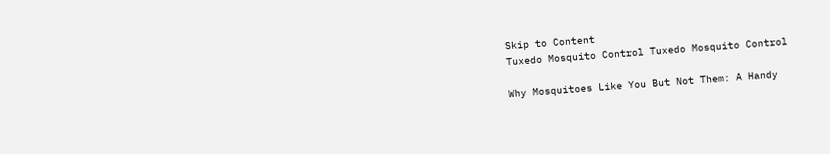Skip to Content
Tuxedo Mosquito Control Tuxedo Mosquito Control

Why Mosquitoes Like You But Not Them: A Handy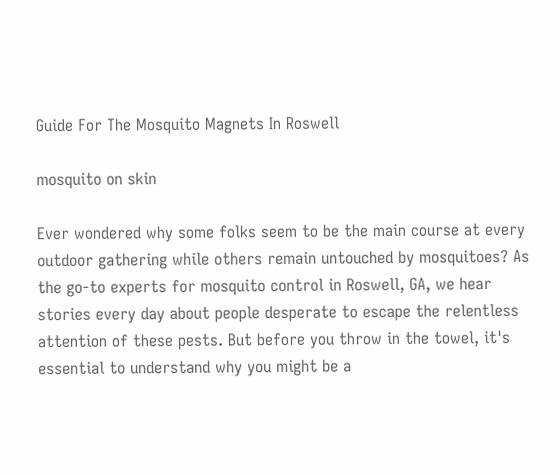Guide For The Mosquito Magnets In Roswell

mosquito on skin

Ever wondered why some folks seem to be the main course at every outdoor gathering while others remain untouched by mosquitoes? As the go-to experts for mosquito control in Roswell, GA, we hear stories every day about people desperate to escape the relentless attention of these pests. But before you throw in the towel, it's essential to understand why you might be a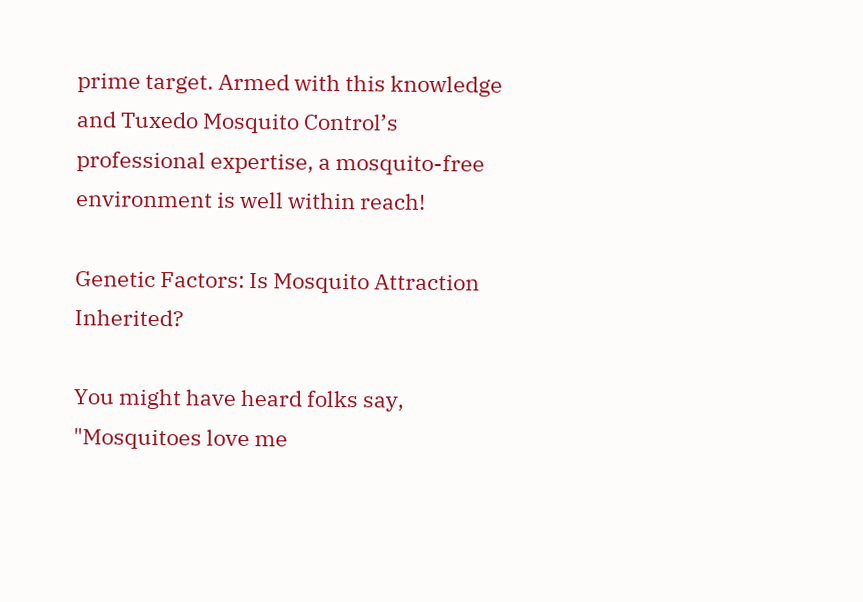prime target. Armed with this knowledge and Tuxedo Mosquito Control’s professional expertise, a mosquito-free environment is well within reach!

Genetic Factors: Is Mosquito Attraction Inherited?

You might have heard folks say, "Mosquitoes love me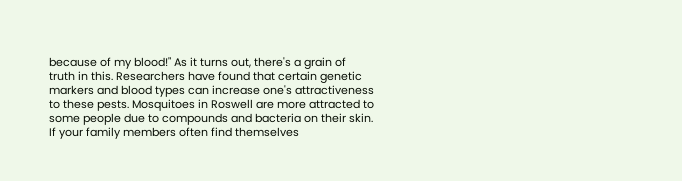because of my blood!" As it turns out, there's a grain of truth in this. Researchers have found that certain genetic markers and blood types can increase one's attractiveness to these pests. Mosquitoes in Roswell are more attracted to some people due to compounds and bacteria on their skin. If your family members often find themselves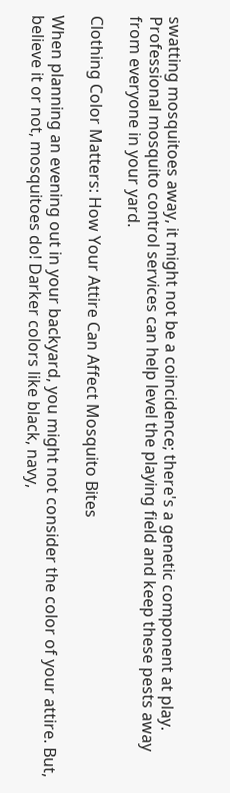swatting mosquitoes away, it might not be a coincidence; there's a genetic component at play. Professional mosquito control services can help level the playing field and keep these pests away from everyone in your yard.

Clothing Color Matters: How Your Attire Can Affect Mosquito Bites

When planning an evening out in your backyard, you might not consider the color of your attire. But, believe it or not, mosquitoes do! Darker colors like black, navy,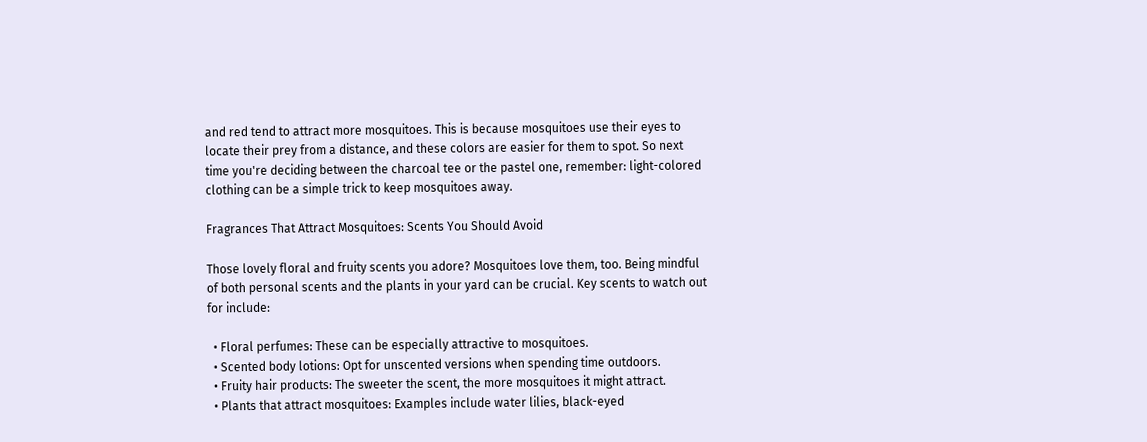and red tend to attract more mosquitoes. This is because mosquitoes use their eyes to locate their prey from a distance, and these colors are easier for them to spot. So next time you're deciding between the charcoal tee or the pastel one, remember: light-colored clothing can be a simple trick to keep mosquitoes away.

Fragrances That Attract Mosquitoes: Scents You Should Avoid

Those lovely floral and fruity scents you adore? Mosquitoes love them, too. Being mindful of both personal scents and the plants in your yard can be crucial. Key scents to watch out for include:

  • Floral perfumes: These can be especially attractive to mosquitoes.
  • Scented body lotions: Opt for unscented versions when spending time outdoors.
  • Fruity hair products: The sweeter the scent, the more mosquitoes it might attract.
  • Plants that attract mosquitoes: Examples include water lilies, black-eyed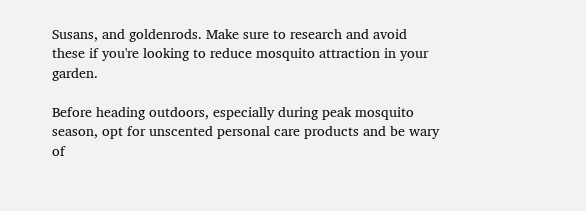Susans, and goldenrods. Make sure to research and avoid these if you're looking to reduce mosquito attraction in your garden.

Before heading outdoors, especially during peak mosquito season, opt for unscented personal care products and be wary of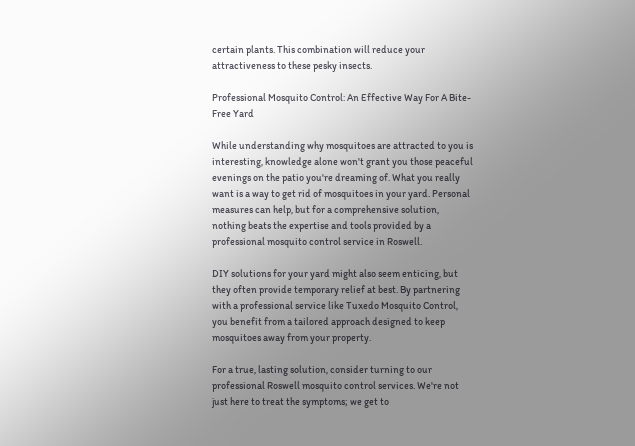certain plants. This combination will reduce your attractiveness to these pesky insects.

Professional Mosquito Control: An Effective Way For A Bite-Free Yard

While understanding why mosquitoes are attracted to you is interesting, knowledge alone won't grant you those peaceful evenings on the patio you're dreaming of. What you really want is a way to get rid of mosquitoes in your yard. Personal measures can help, but for a comprehensive solution, nothing beats the expertise and tools provided by a professional mosquito control service in Roswell.

DIY solutions for your yard might also seem enticing, but they often provide temporary relief at best. By partnering with a professional service like Tuxedo Mosquito Control, you benefit from a tailored approach designed to keep mosquitoes away from your property.

For a true, lasting solution, consider turning to our professional Roswell mosquito control services. We're not just here to treat the symptoms; we get to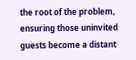the root of the problem, ensuring those uninvited guests become a distant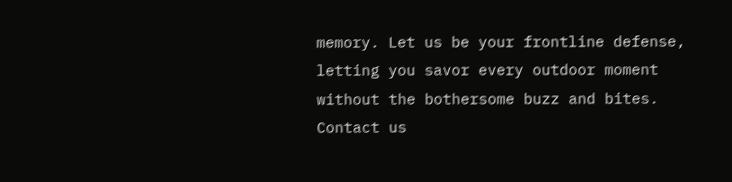memory. Let us be your frontline defense, letting you savor every outdoor moment without the bothersome buzz and bites. Contact us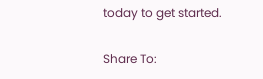today to get started.

Share To: